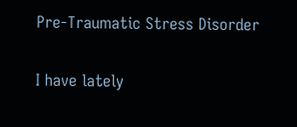Pre-Traumatic Stress Disorder

I have lately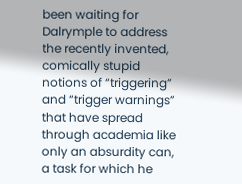been waiting for Dalrymple to address the recently invented, comically stupid notions of “triggering” and “trigger warnings” that have spread through academia like only an absurdity can, a task for which he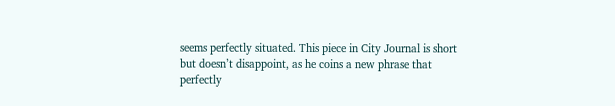seems perfectly situated. This piece in City Journal is short but doesn’t disappoint, as he coins a new phrase that perfectly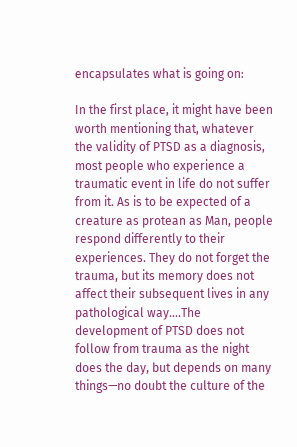encapsulates what is going on:

In the first place, it might have been worth mentioning that, whatever the validity of PTSD as a diagnosis, most people who experience a traumatic event in life do not suffer from it. As is to be expected of a creature as protean as Man, people respond differently to their experiences. They do not forget the trauma, but its memory does not affect their subsequent lives in any pathological way….The development of PTSD does not follow from trauma as the night does the day, but depends on many things—no doubt the culture of the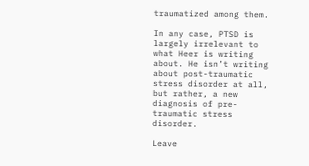traumatized among them.

In any case, PTSD is largely irrelevant to what Heer is writing about. He isn’t writing about post-traumatic stress disorder at all, but rather, a new diagnosis of pre-traumatic stress disorder.

Leave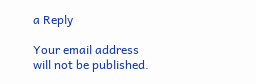a Reply

Your email address will not be published.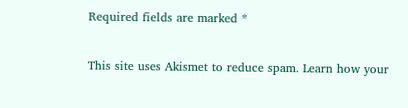Required fields are marked *

This site uses Akismet to reduce spam. Learn how your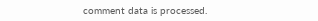comment data is processed.